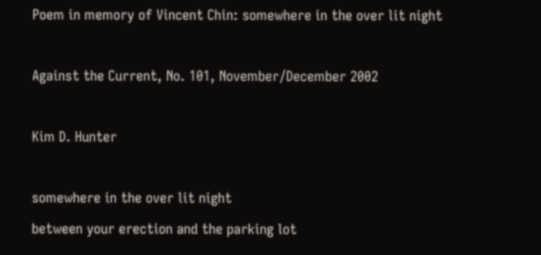Poem in memory of Vincent Chin: somewhere in the over lit night

Against the Current, No. 101, November/December 2002

Kim D. Hunter

somewhere in the over lit night
between your erection and the parking lot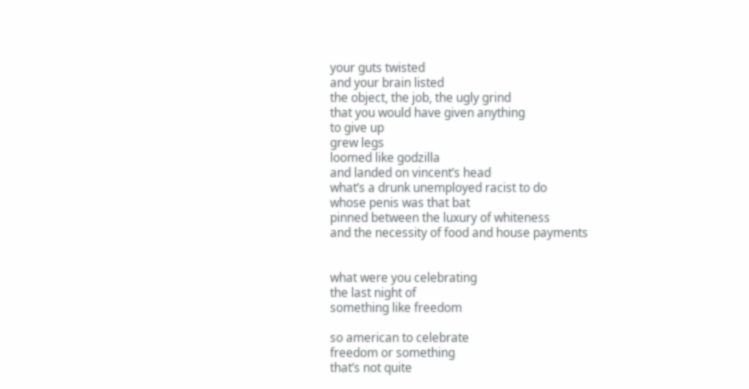your guts twisted
and your brain listed
the object, the job, the ugly grind
that you would have given anything
to give up
grew legs
loomed like godzilla
and landed on vincent’s head
what’s a drunk unemployed racist to do
whose penis was that bat
pinned between the luxury of whiteness
and the necessity of food and house payments


what were you celebrating
the last night of
something like freedom

so american to celebrate
freedom or something
that’s not quite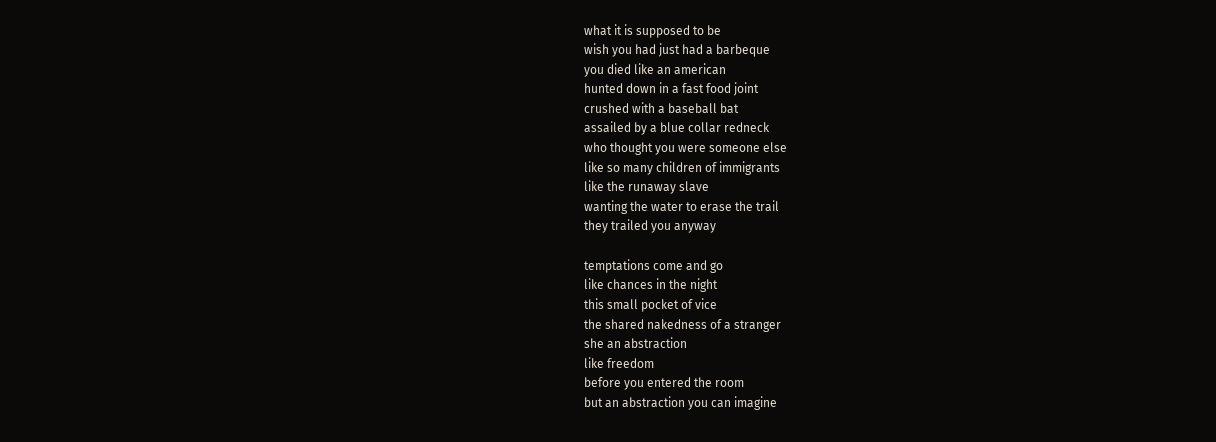what it is supposed to be
wish you had just had a barbeque
you died like an american
hunted down in a fast food joint
crushed with a baseball bat
assailed by a blue collar redneck
who thought you were someone else
like so many children of immigrants
like the runaway slave
wanting the water to erase the trail
they trailed you anyway

temptations come and go
like chances in the night
this small pocket of vice
the shared nakedness of a stranger
she an abstraction
like freedom
before you entered the room
but an abstraction you can imagine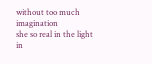without too much imagination
she so real in the light
in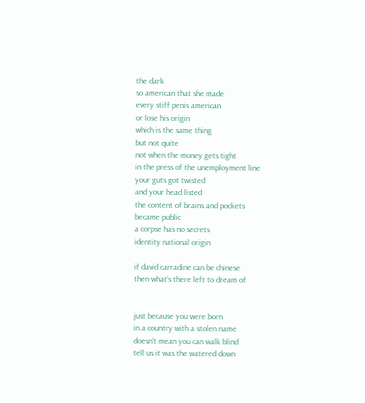the dark
so american that she made
every stiff penis american
or lose his origin
which is the same thing
but not quite
not when the money gets tight
in the press of the unemployment line
your guts got twisted
and your head listed
the content of brains and pockets
became public
a corpse has no secrets
identity national origin

if david carradine can be chinese
then what’s there left to dream of


just because you were born
in a country with a stolen name
doesn’t mean you can walk blind
tell us it was the watered down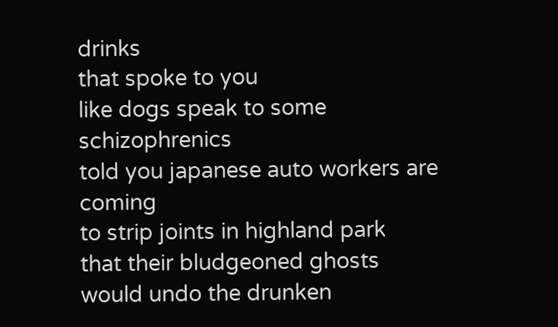drinks
that spoke to you
like dogs speak to some schizophrenics
told you japanese auto workers are coming
to strip joints in highland park
that their bludgeoned ghosts
would undo the drunken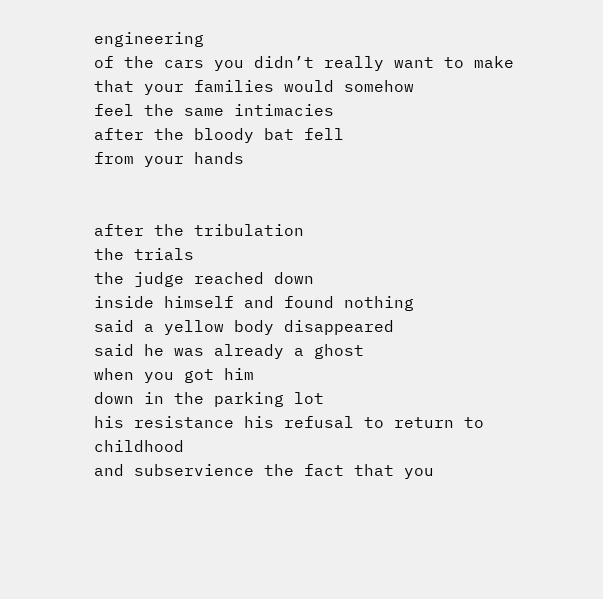engineering
of the cars you didn’t really want to make
that your families would somehow
feel the same intimacies
after the bloody bat fell
from your hands


after the tribulation
the trials
the judge reached down
inside himself and found nothing
said a yellow body disappeared
said he was already a ghost
when you got him
down in the parking lot
his resistance his refusal to return to childhood
and subservience the fact that you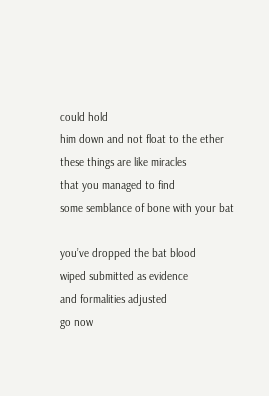could hold
him down and not float to the ether
these things are like miracles
that you managed to find
some semblance of bone with your bat

you’ve dropped the bat blood
wiped submitted as evidence
and formalities adjusted
go now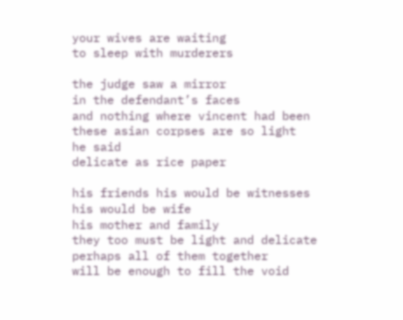your wives are waiting
to sleep with murderers

the judge saw a mirror
in the defendant’s faces
and nothing where vincent had been
these asian corpses are so light
he said
delicate as rice paper

his friends his would be witnesses
his would be wife
his mother and family
they too must be light and delicate
perhaps all of them together
will be enough to fill the void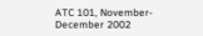ATC 101, November-December 2002